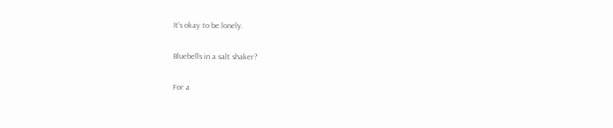It’s okay to be lonely.

Bluebells in a salt shaker?

For a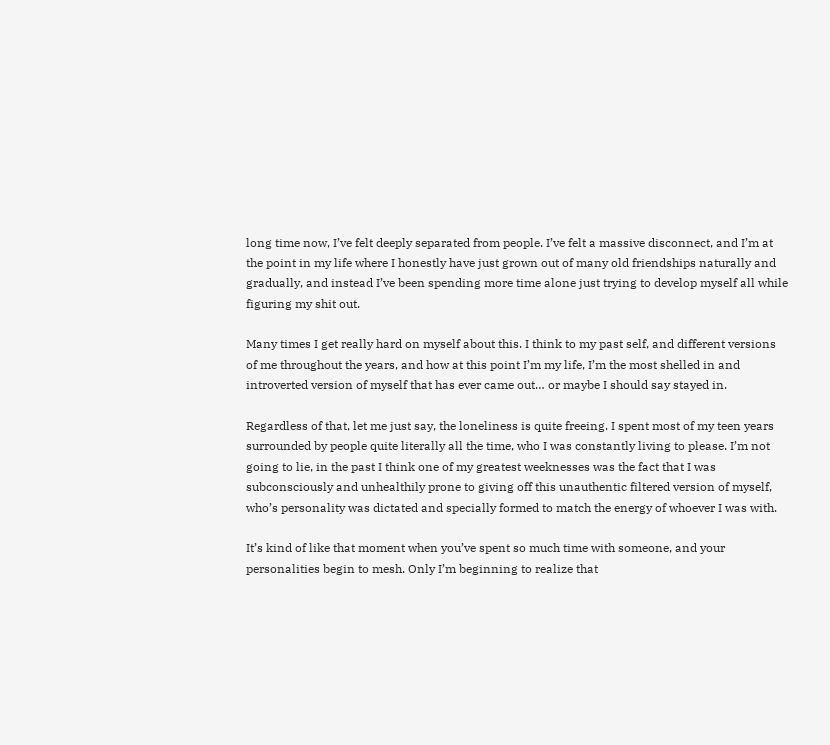long time now, I’ve felt deeply separated from people. I’ve felt a massive disconnect, and I’m at the point in my life where I honestly have just grown out of many old friendships naturally and gradually, and instead I’ve been spending more time alone just trying to develop myself all while figuring my shit out.

Many times I get really hard on myself about this. I think to my past self, and different versions of me throughout the years, and how at this point I’m my life, I’m the most shelled in and introverted version of myself that has ever came out… or maybe I should say stayed in.

Regardless of that, let me just say, the loneliness is quite freeing. I spent most of my teen years surrounded by people quite literally all the time, who I was constantly living to please. I’m not going to lie, in the past I think one of my greatest weeknesses was the fact that I was subconsciously and unhealthily prone to giving off this unauthentic filtered version of myself, who’s personality was dictated and specially formed to match the energy of whoever I was with.

It’s kind of like that moment when you’ve spent so much time with someone, and your personalities begin to mesh. Only I’m beginning to realize that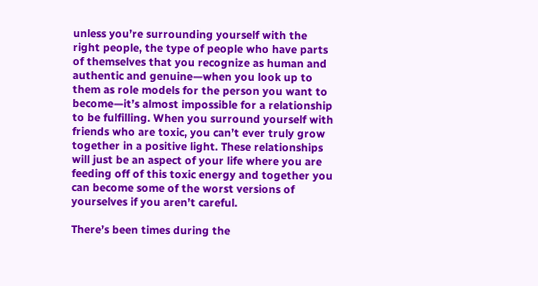unless you’re surrounding yourself with the right people, the type of people who have parts of themselves that you recognize as human and authentic and genuine—when you look up to them as role models for the person you want to become—it’s almost impossible for a relationship to be fulfilling. When you surround yourself with friends who are toxic, you can’t ever truly grow together in a positive light. These relationships will just be an aspect of your life where you are feeding off of this toxic energy and together you can become some of the worst versions of yourselves if you aren’t careful.

There’s been times during the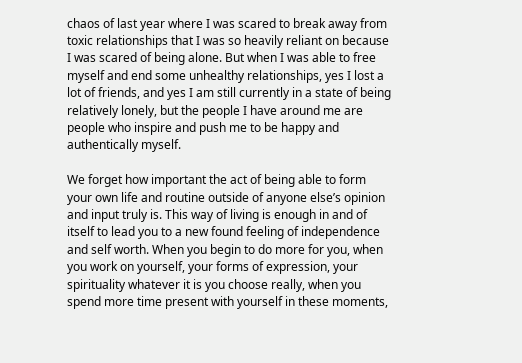chaos of last year where I was scared to break away from toxic relationships that I was so heavily reliant on because I was scared of being alone. But when I was able to free myself and end some unhealthy relationships, yes I lost a lot of friends, and yes I am still currently in a state of being relatively lonely, but the people I have around me are people who inspire and push me to be happy and authentically myself.

We forget how important the act of being able to form your own life and routine outside of anyone else’s opinion and input truly is. This way of living is enough in and of itself to lead you to a new found feeling of independence and self worth. When you begin to do more for you, when you work on yourself, your forms of expression, your spirituality whatever it is you choose really, when you spend more time present with yourself in these moments,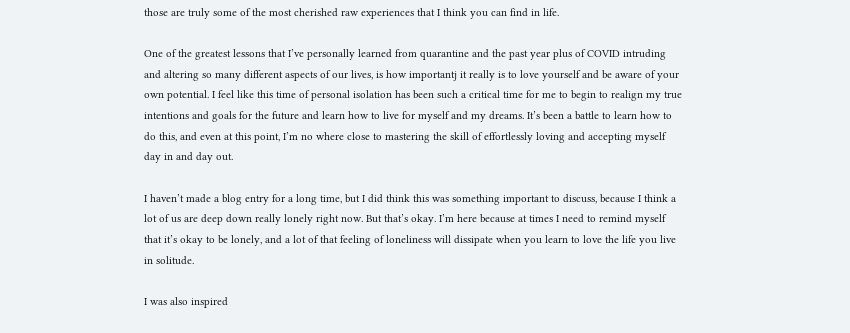those are truly some of the most cherished raw experiences that I think you can find in life.

One of the greatest lessons that I’ve personally learned from quarantine and the past year plus of COVID intruding and altering so many different aspects of our lives, is how importantj it really is to love yourself and be aware of your own potential. I feel like this time of personal isolation has been such a critical time for me to begin to realign my true intentions and goals for the future and learn how to live for myself and my dreams. It’s been a battle to learn how to do this, and even at this point, I’m no where close to mastering the skill of effortlessly loving and accepting myself day in and day out.

I haven’t made a blog entry for a long time, but I did think this was something important to discuss, because I think a lot of us are deep down really lonely right now. But that’s okay. I’m here because at times I need to remind myself that it’s okay to be lonely, and a lot of that feeling of loneliness will dissipate when you learn to love the life you live in solitude.

I was also inspired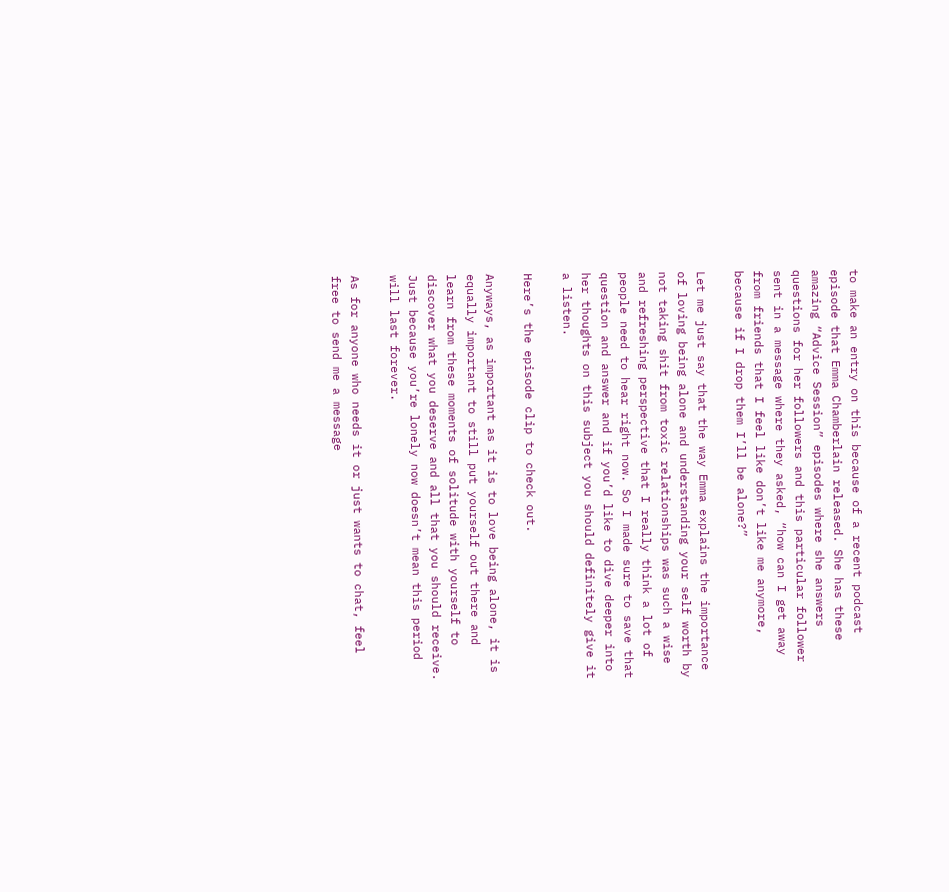to make an entry on this because of a recent podcast episode that Emma Chamberlain released. She has these amazing “Advice Session” episodes where she answers questions for her followers and this particular follower sent in a message where they asked, “how can I get away from friends that I feel like don’t like me anymore, because if I drop them I’ll be alone?”

Let me just say that the way Emma explains the importance of loving being alone and understanding your self worth by not taking shit from toxic relationships was such a wise and refreshing perspective that I really think a lot of people need to hear right now. So I made sure to save that question and answer and if you’d like to dive deeper into her thoughts on this subject you should definitely give it a listen.

Here’s the episode clip to check out.

Anyways, as important as it is to love being alone, it is equally important to still put yourself out there and learn from these moments of solitude with yourself to discover what you deserve and all that you should receive. Just because you’re lonely now doesn’t mean this period will last forever.

As for anyone who needs it or just wants to chat, feel free to send me a message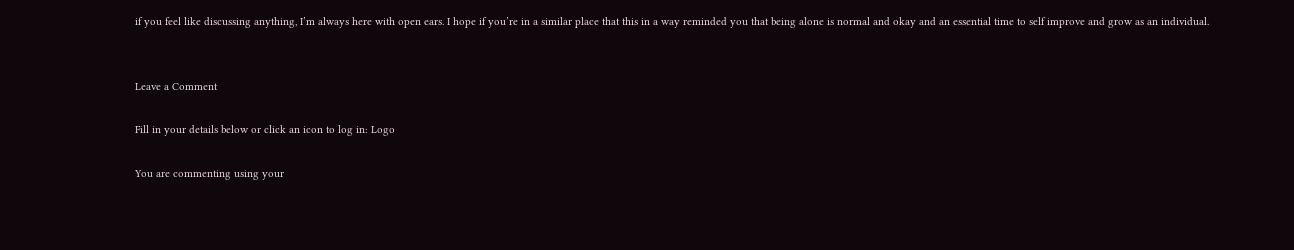if you feel like discussing anything, I’m always here with open ears. I hope if you’re in a similar place that this in a way reminded you that being alone is normal and okay and an essential time to self improve and grow as an individual.


Leave a Comment

Fill in your details below or click an icon to log in: Logo

You are commenting using your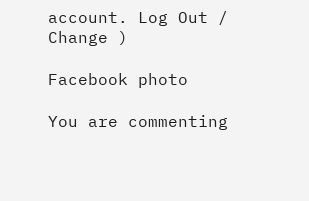account. Log Out /  Change )

Facebook photo

You are commenting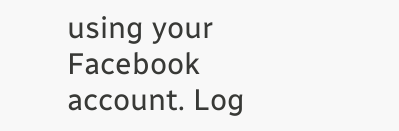using your Facebook account. Log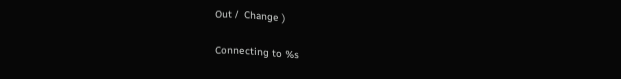Out /  Change )

Connecting to %s